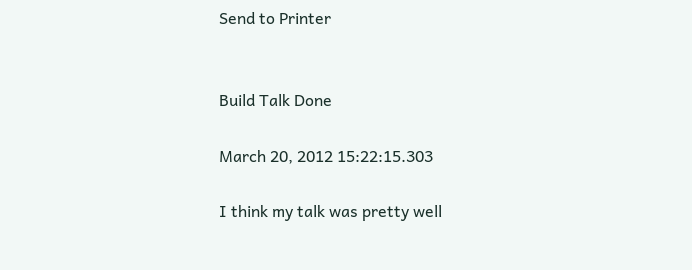Send to Printer


Build Talk Done

March 20, 2012 15:22:15.303

I think my talk was pretty well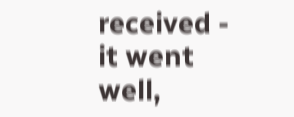received - it went well,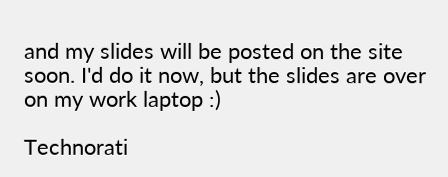and my slides will be posted on the site soon. I'd do it now, but the slides are over on my work laptop :)

Technorati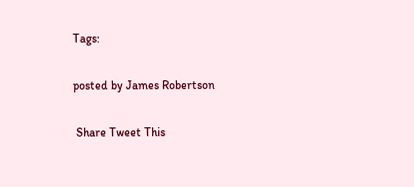Tags:

posted by James Robertson

 Share Tweet This